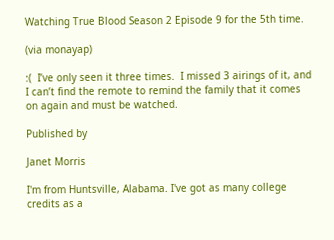Watching True Blood Season 2 Episode 9 for the 5th time.

(via monayap)

:(  I’ve only seen it three times.  I missed 3 airings of it, and I can’t find the remote to remind the family that it comes on again and must be watched.

Published by

Janet Morris

I'm from Huntsville, Alabama. I've got as many college credits as a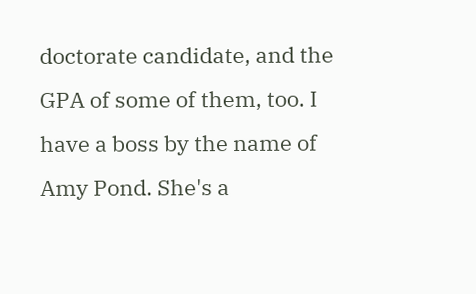doctorate candidate, and the GPA of some of them, too. I have a boss by the name of Amy Pond. She's a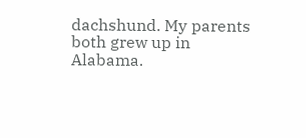dachshund. My parents both grew up in Alabama.